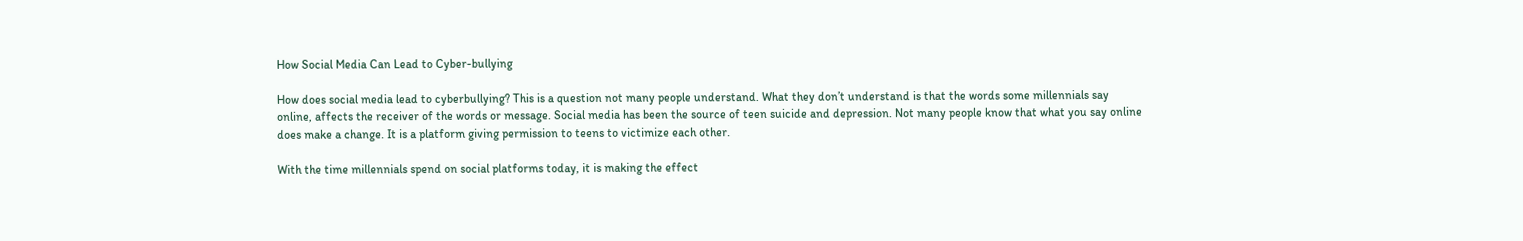How Social Media Can Lead to Cyber-bullying

How does social media lead to cyberbullying? This is a question not many people understand. What they don’t understand is that the words some millennials say online, affects the receiver of the words or message. Social media has been the source of teen suicide and depression. Not many people know that what you say online does make a change. It is a platform giving permission to teens to victimize each other.

With the time millennials spend on social platforms today, it is making the effect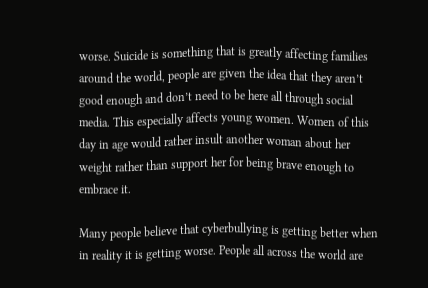worse. Suicide is something that is greatly affecting families around the world, people are given the idea that they aren’t good enough and don’t need to be here all through social media. This especially affects young women. Women of this day in age would rather insult another woman about her weight rather than support her for being brave enough to embrace it.

Many people believe that cyberbullying is getting better when in reality it is getting worse. People all across the world are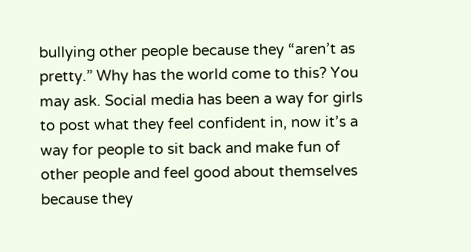bullying other people because they “aren’t as pretty.” Why has the world come to this? You may ask. Social media has been a way for girls to post what they feel confident in, now it’s a way for people to sit back and make fun of other people and feel good about themselves because they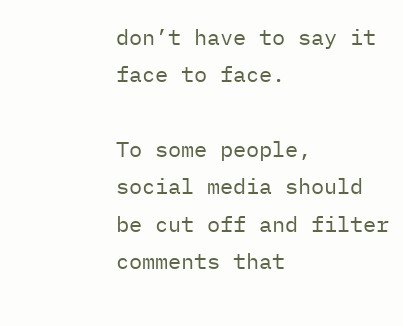don’t have to say it face to face.

To some people, social media should be cut off and filter comments that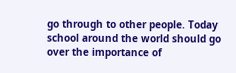go through to other people. Today school around the world should go over the importance of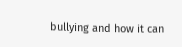bullying and how it can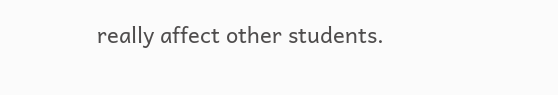really affect other students.